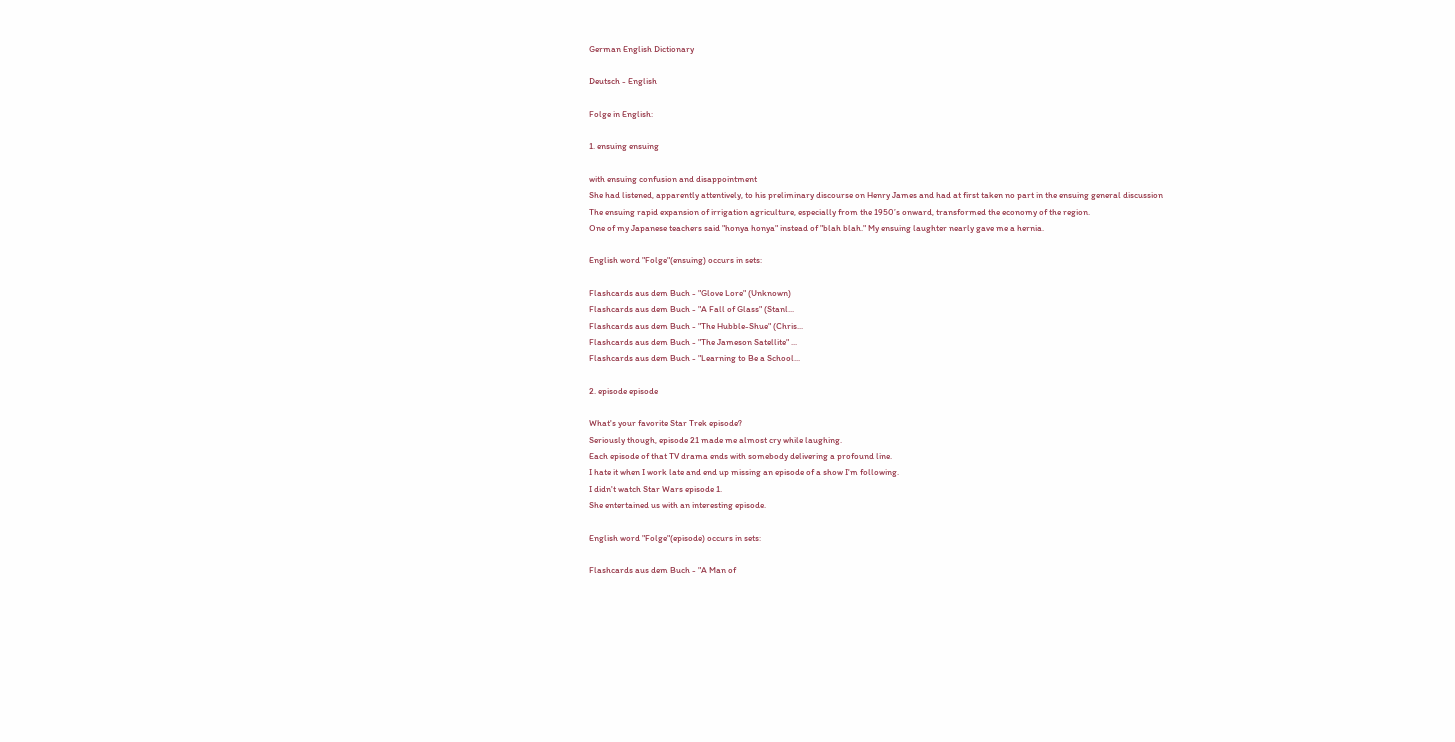German English Dictionary

Deutsch - English

Folge in English:

1. ensuing ensuing

with ensuing confusion and disappointment
She had listened, apparently attentively, to his preliminary discourse on Henry James and had at first taken no part in the ensuing general discussion
The ensuing rapid expansion of irrigation agriculture, especially from the 1950’s onward, transformed the economy of the region.
One of my Japanese teachers said "honya honya" instead of "blah blah." My ensuing laughter nearly gave me a hernia.

English word "Folge"(ensuing) occurs in sets:

Flashcards aus dem Buch - "Glove Lore" (Unknown)
Flashcards aus dem Buch - "A Fall of Glass" (Stanl...
Flashcards aus dem Buch - "The Hubble-Shue" (Chris...
Flashcards aus dem Buch - "The Jameson Satellite" ...
Flashcards aus dem Buch - "Learning to Be a School...

2. episode episode

What's your favorite Star Trek episode?
Seriously though, episode 21 made me almost cry while laughing.
Each episode of that TV drama ends with somebody delivering a profound line.
I hate it when I work late and end up missing an episode of a show I'm following.
I didn't watch Star Wars episode 1.
She entertained us with an interesting episode.

English word "Folge"(episode) occurs in sets:

Flashcards aus dem Buch - "A Man of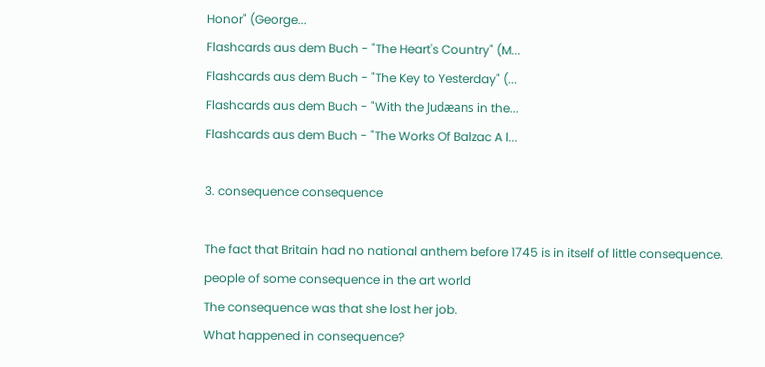Honor" (George...
Flashcards aus dem Buch - "The Heart's Country" (M...
Flashcards aus dem Buch - "The Key to Yesterday" (...
Flashcards aus dem Buch - "With the Judæans in the...
Flashcards aus dem Buch - "The Works Of Balzac A l...

3. consequence consequence

The fact that Britain had no national anthem before 1745 is in itself of little consequence.
people of some consequence in the art world
The consequence was that she lost her job.
What happened in consequence?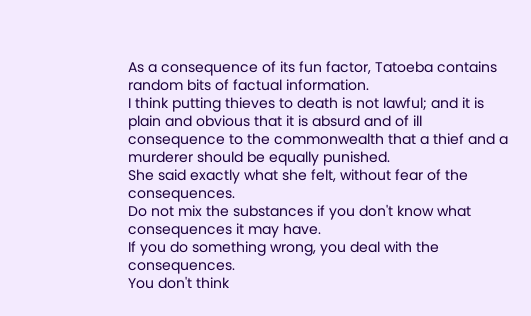As a consequence of its fun factor, Tatoeba contains random bits of factual information.
I think putting thieves to death is not lawful; and it is plain and obvious that it is absurd and of ill consequence to the commonwealth that a thief and a murderer should be equally punished.
She said exactly what she felt, without fear of the consequences.
Do not mix the substances if you don't know what consequences it may have.
If you do something wrong, you deal with the consequences.
You don't think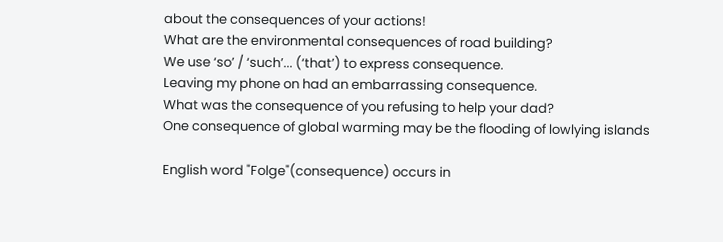about the consequences of your actions!
What are the environmental consequences of road building?
We use ‘so’ / ‘such’... (‘that’) to express consequence.
Leaving my phone on had an embarrassing consequence.
What was the consequence of you refusing to help your dad?
One consequence of global warming may be the flooding of lowlying islands

English word "Folge"(consequence) occurs in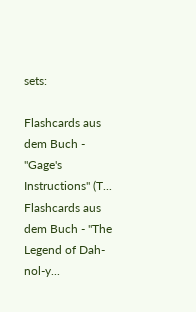sets:

Flashcards aus dem Buch - "Gage's Instructions" (T...
Flashcards aus dem Buch - "The Legend of Dah-nol-y...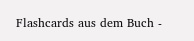Flashcards aus dem Buch -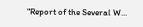"Report of the Several W...